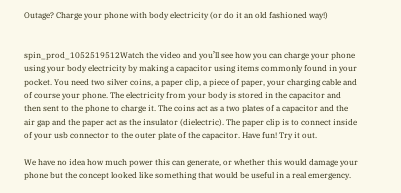Outage? Charge your phone with body electricity (or do it an old fashioned way!)


spin_prod_1052519512Watch the video and you’ll see how you can charge your phone using your body electricity by making a capacitor using items commonly found in your pocket. You need two silver coins, a paper clip, a piece of paper, your charging cable and of course your phone. The electricity from your body is stored in the capacitor and then sent to the phone to charge it. The coins act as a two plates of a capacitor and the air gap and the paper act as the insulator (dielectric). The paper clip is to connect inside of your usb connector to the outer plate of the capacitor. Have fun! Try it out.

We have no idea how much power this can generate, or whether this would damage your phone but the concept looked like something that would be useful in a real emergency.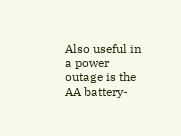Also useful in a power outage is the AA battery-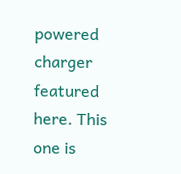powered charger featured here. This one is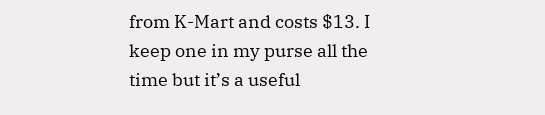from K-Mart and costs $13. I keep one in my purse all the time but it’s a useful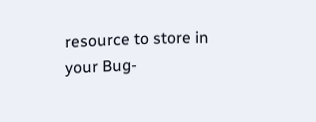resource to store in your Bug-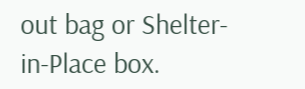out bag or Shelter-in-Place box.